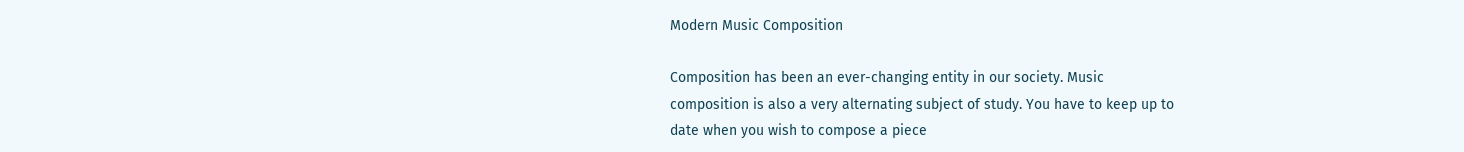Modern Music Composition

Composition has been an ever-changing entity in our society. Music
composition is also a very alternating subject of study. You have to keep up to
date when you wish to compose a piece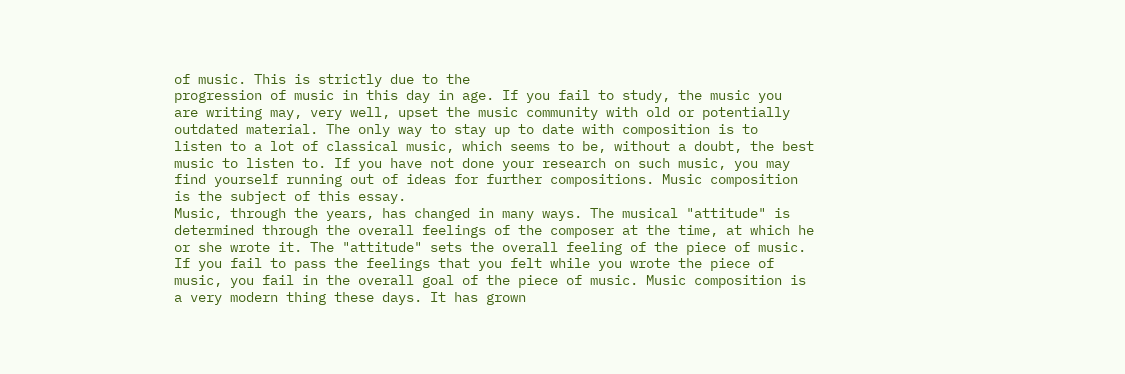of music. This is strictly due to the
progression of music in this day in age. If you fail to study, the music you
are writing may, very well, upset the music community with old or potentially
outdated material. The only way to stay up to date with composition is to
listen to a lot of classical music, which seems to be, without a doubt, the best
music to listen to. If you have not done your research on such music, you may
find yourself running out of ideas for further compositions. Music composition
is the subject of this essay.
Music, through the years, has changed in many ways. The musical "attitude" is
determined through the overall feelings of the composer at the time, at which he
or she wrote it. The "attitude" sets the overall feeling of the piece of music.
If you fail to pass the feelings that you felt while you wrote the piece of
music, you fail in the overall goal of the piece of music. Music composition is
a very modern thing these days. It has grown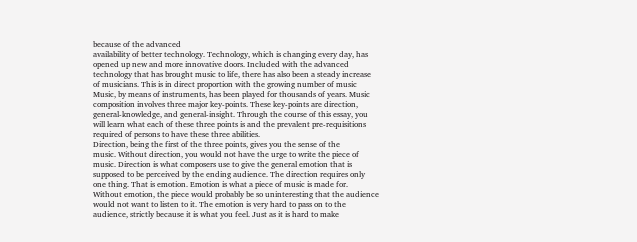because of the advanced
availability of better technology. Technology, which is changing every day, has
opened up new and more innovative doors. Included with the advanced
technology that has brought music to life, there has also been a steady increase
of musicians. This is in direct proportion with the growing number of music
Music, by means of instruments, has been played for thousands of years. Music
composition involves three major key-points. These key-points are direction,
general-knowledge, and general-insight. Through the course of this essay, you
will learn what each of these three points is and the prevalent pre-requisitions
required of persons to have these three abilities.
Direction, being the first of the three points, gives you the sense of the
music. Without direction, you would not have the urge to write the piece of
music. Direction is what composers use to give the general emotion that is
supposed to be perceived by the ending audience. The direction requires only
one thing. That is emotion. Emotion is what a piece of music is made for.
Without emotion, the piece would probably be so uninteresting that the audience
would not want to listen to it. The emotion is very hard to pass on to the
audience, strictly because it is what you feel. Just as it is hard to make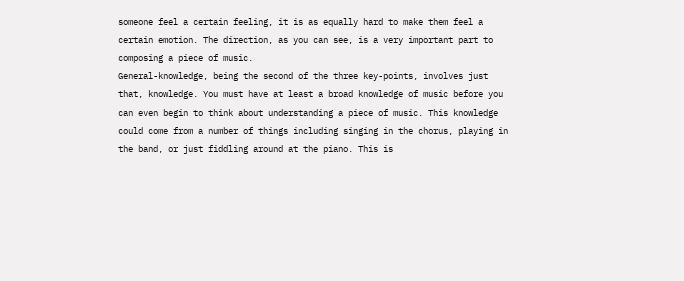someone feel a certain feeling, it is as equally hard to make them feel a
certain emotion. The direction, as you can see, is a very important part to
composing a piece of music.
General-knowledge, being the second of the three key-points, involves just
that, knowledge. You must have at least a broad knowledge of music before you
can even begin to think about understanding a piece of music. This knowledge
could come from a number of things including singing in the chorus, playing in
the band, or just fiddling around at the piano. This is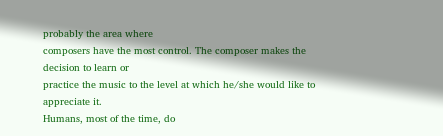probably the area where
composers have the most control. The composer makes the decision to learn or
practice the music to the level at which he/she would like to appreciate it.
Humans, most of the time, do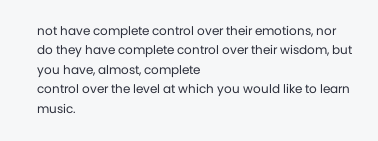not have complete control over their emotions, nor
do they have complete control over their wisdom, but you have, almost, complete
control over the level at which you would like to learn music.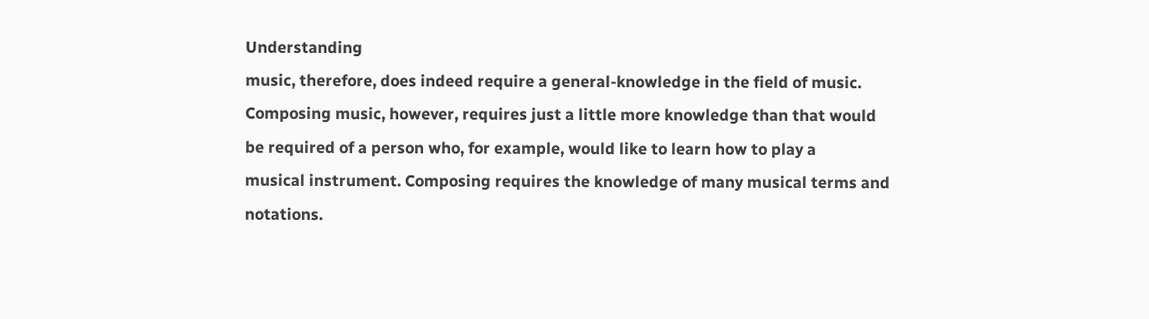Understanding
music, therefore, does indeed require a general-knowledge in the field of music.
Composing music, however, requires just a little more knowledge than that would
be required of a person who, for example, would like to learn how to play a
musical instrument. Composing requires the knowledge of many musical terms and
notations.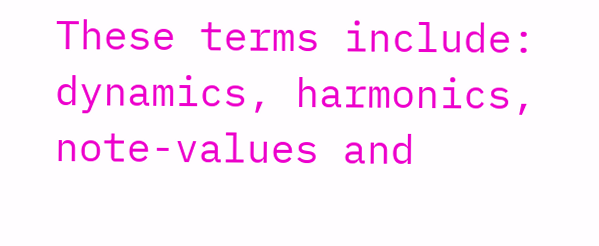These terms include: dynamics, harmonics, note-values and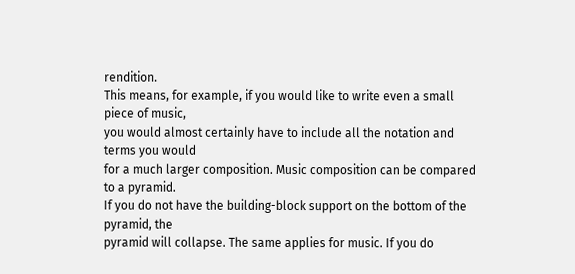rendition.
This means, for example, if you would like to write even a small piece of music,
you would almost certainly have to include all the notation and terms you would
for a much larger composition. Music composition can be compared to a pyramid.
If you do not have the building-block support on the bottom of the pyramid, the
pyramid will collapse. The same applies for music. If you do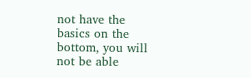not have the
basics on the bottom, you will not be able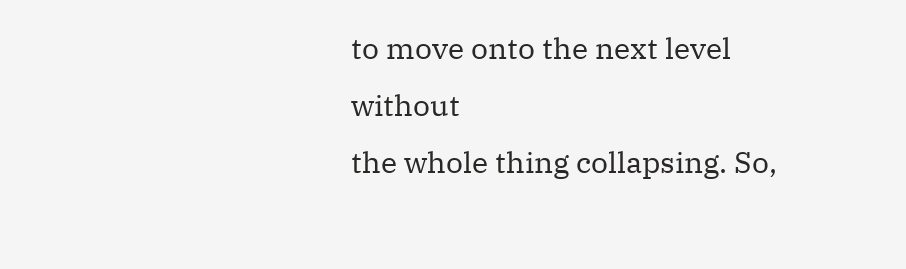to move onto the next level without
the whole thing collapsing. So,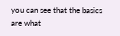you can see that the basics are what